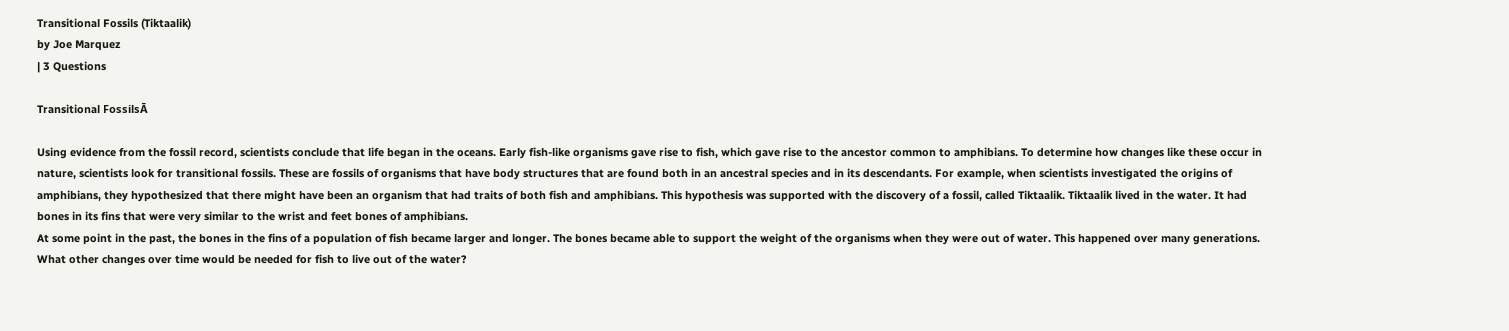Transitional Fossils (Tiktaalik)
by Joe Marquez
| 3 Questions

Transitional FossilsĀ

Using evidence from the fossil record, scientists conclude that life began in the oceans. Early fish-like organisms gave rise to fish, which gave rise to the ancestor common to amphibians. To determine how changes like these occur in nature, scientists look for transitional fossils. These are fossils of organisms that have body structures that are found both in an ancestral species and in its descendants. For example, when scientists investigated the origins of amphibians, they hypothesized that there might have been an organism that had traits of both fish and amphibians. This hypothesis was supported with the discovery of a fossil, called Tiktaalik. Tiktaalik lived in the water. It had bones in its fins that were very similar to the wrist and feet bones of amphibians.
At some point in the past, the bones in the fins of a population of fish became larger and longer. The bones became able to support the weight of the organisms when they were out of water. This happened over many generations. What other changes over time would be needed for fish to live out of the water?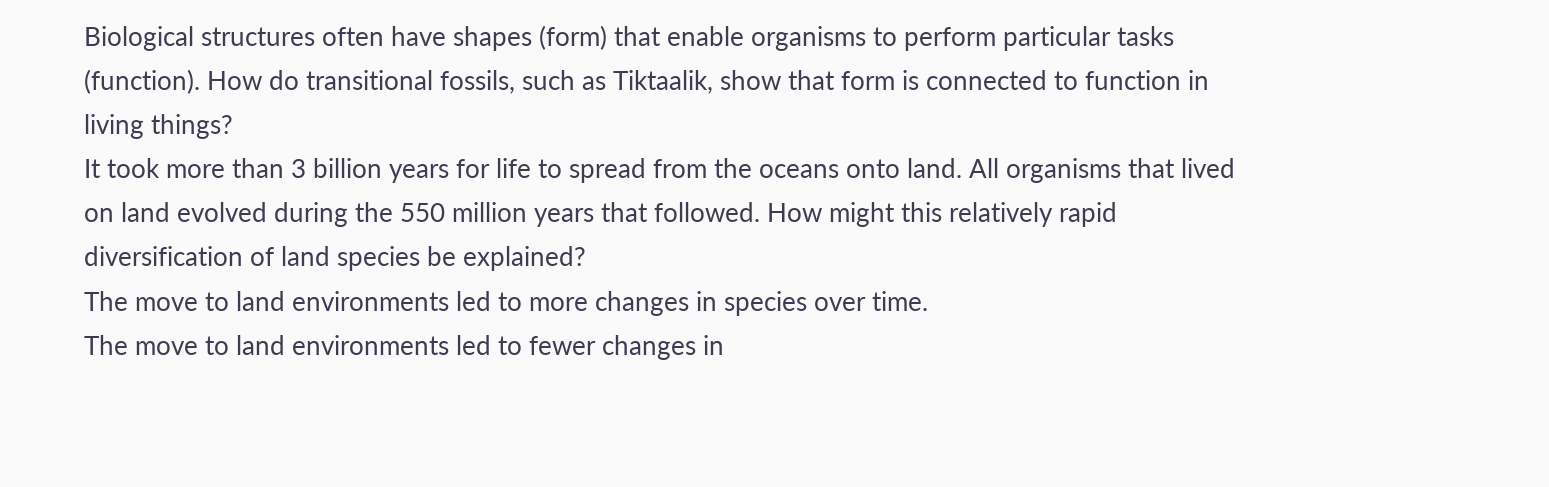Biological structures often have shapes (form) that enable organisms to perform particular tasks (function). How do transitional fossils, such as Tiktaalik, show that form is connected to function in living things?
It took more than 3 billion years for life to spread from the oceans onto land. All organisms that lived on land evolved during the 550 million years that followed. How might this relatively rapid diversification of land species be explained?
The move to land environments led to more changes in species over time.
The move to land environments led to fewer changes in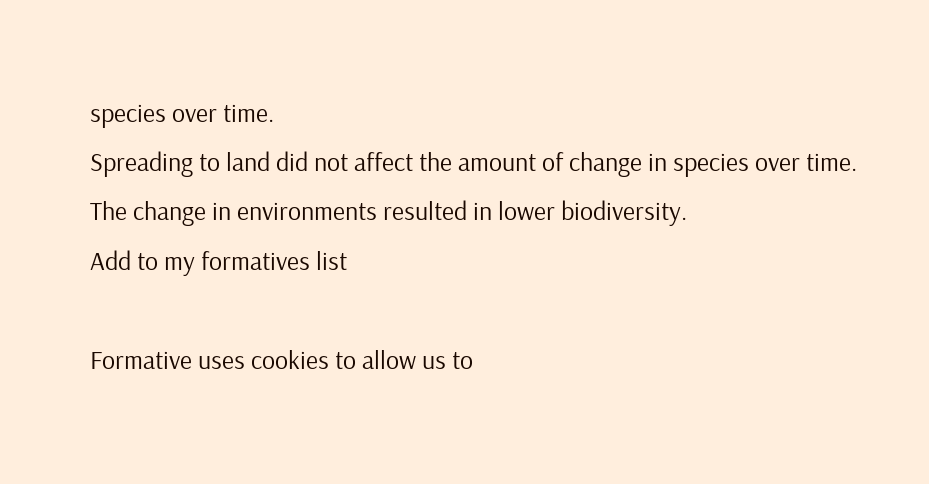species over time.
Spreading to land did not affect the amount of change in species over time.
The change in environments resulted in lower biodiversity.
Add to my formatives list

Formative uses cookies to allow us to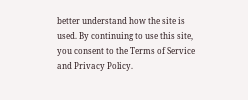better understand how the site is used. By continuing to use this site, you consent to the Terms of Service and Privacy Policy.